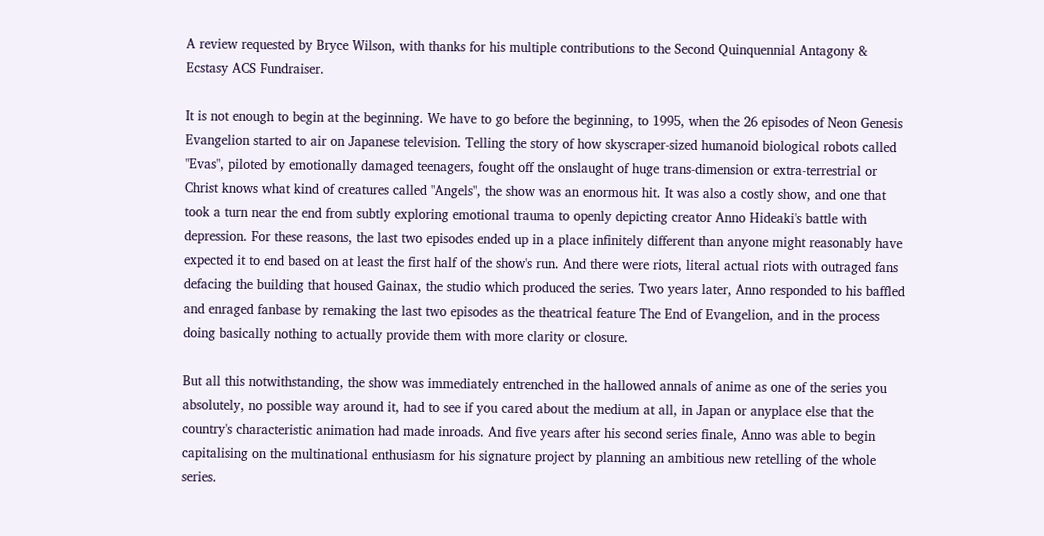A review requested by Bryce Wilson, with thanks for his multiple contributions to the Second Quinquennial Antagony & Ecstasy ACS Fundraiser.

It is not enough to begin at the beginning. We have to go before the beginning, to 1995, when the 26 episodes of Neon Genesis Evangelion started to air on Japanese television. Telling the story of how skyscraper-sized humanoid biological robots called "Evas", piloted by emotionally damaged teenagers, fought off the onslaught of huge trans-dimension or extra-terrestrial or Christ knows what kind of creatures called "Angels", the show was an enormous hit. It was also a costly show, and one that took a turn near the end from subtly exploring emotional trauma to openly depicting creator Anno Hideaki's battle with depression. For these reasons, the last two episodes ended up in a place infinitely different than anyone might reasonably have expected it to end based on at least the first half of the show's run. And there were riots, literal actual riots with outraged fans defacing the building that housed Gainax, the studio which produced the series. Two years later, Anno responded to his baffled and enraged fanbase by remaking the last two episodes as the theatrical feature The End of Evangelion, and in the process doing basically nothing to actually provide them with more clarity or closure.

But all this notwithstanding, the show was immediately entrenched in the hallowed annals of anime as one of the series you absolutely, no possible way around it, had to see if you cared about the medium at all, in Japan or anyplace else that the country's characteristic animation had made inroads. And five years after his second series finale, Anno was able to begin capitalising on the multinational enthusiasm for his signature project by planning an ambitious new retelling of the whole series.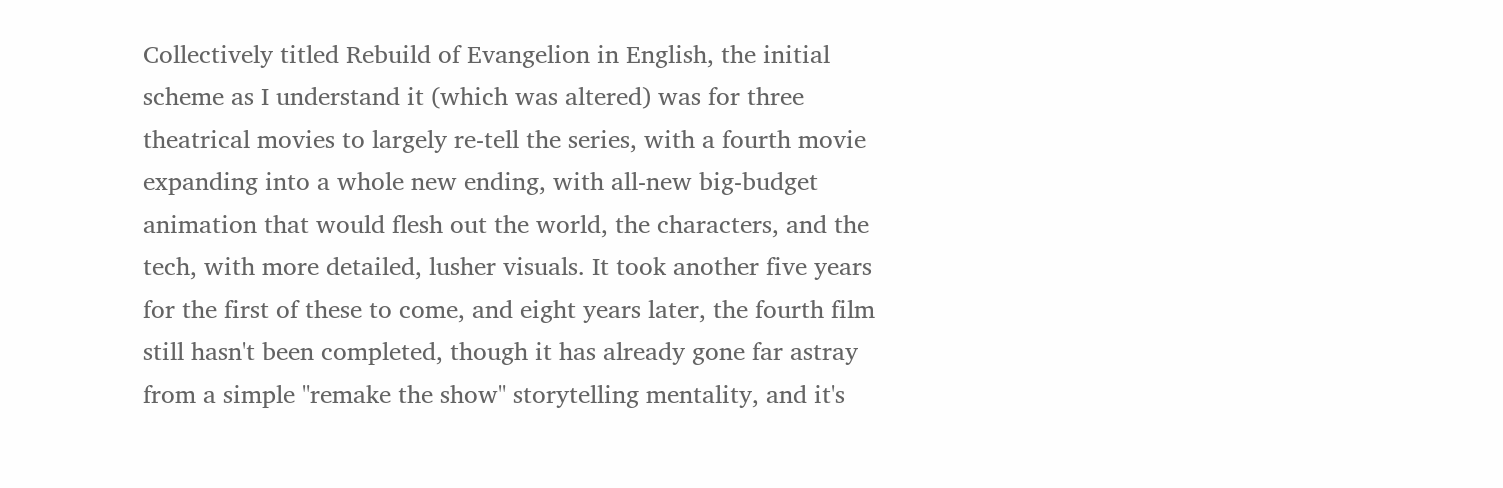Collectively titled Rebuild of Evangelion in English, the initial scheme as I understand it (which was altered) was for three theatrical movies to largely re-tell the series, with a fourth movie expanding into a whole new ending, with all-new big-budget animation that would flesh out the world, the characters, and the tech, with more detailed, lusher visuals. It took another five years for the first of these to come, and eight years later, the fourth film still hasn't been completed, though it has already gone far astray from a simple "remake the show" storytelling mentality, and it's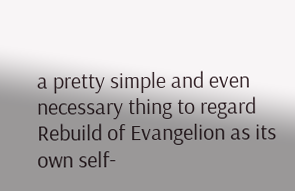a pretty simple and even necessary thing to regard Rebuild of Evangelion as its own self-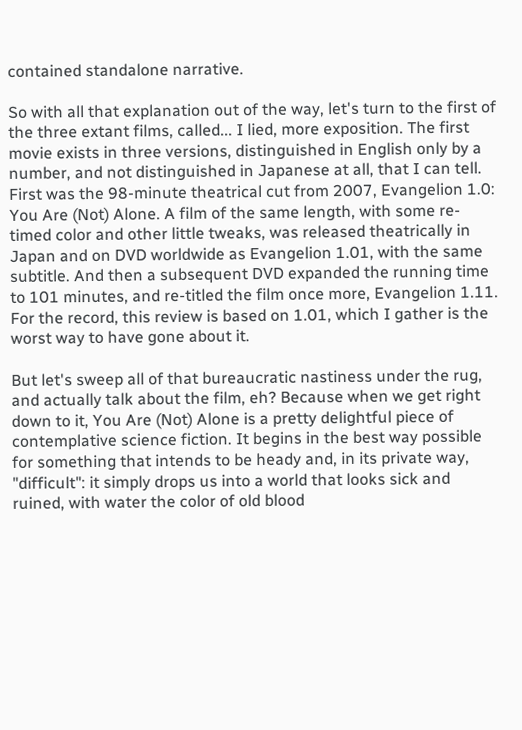contained standalone narrative.

So with all that explanation out of the way, let's turn to the first of the three extant films, called... I lied, more exposition. The first movie exists in three versions, distinguished in English only by a number, and not distinguished in Japanese at all, that I can tell. First was the 98-minute theatrical cut from 2007, Evangelion 1.0: You Are (Not) Alone. A film of the same length, with some re-timed color and other little tweaks, was released theatrically in Japan and on DVD worldwide as Evangelion 1.01, with the same subtitle. And then a subsequent DVD expanded the running time to 101 minutes, and re-titled the film once more, Evangelion 1.11. For the record, this review is based on 1.01, which I gather is the worst way to have gone about it.

But let's sweep all of that bureaucratic nastiness under the rug, and actually talk about the film, eh? Because when we get right down to it, You Are (Not) Alone is a pretty delightful piece of contemplative science fiction. It begins in the best way possible for something that intends to be heady and, in its private way, "difficult": it simply drops us into a world that looks sick and ruined, with water the color of old blood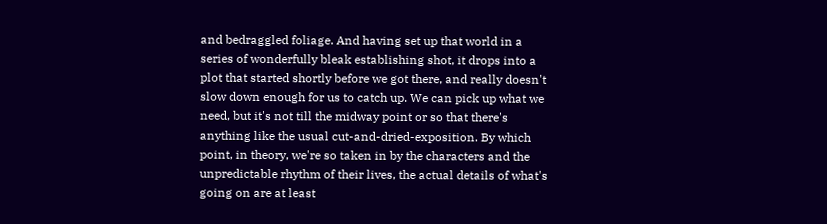and bedraggled foliage. And having set up that world in a series of wonderfully bleak establishing shot, it drops into a plot that started shortly before we got there, and really doesn't slow down enough for us to catch up. We can pick up what we need, but it's not till the midway point or so that there's anything like the usual cut-and-dried-exposition. By which point, in theory, we're so taken in by the characters and the unpredictable rhythm of their lives, the actual details of what's going on are at least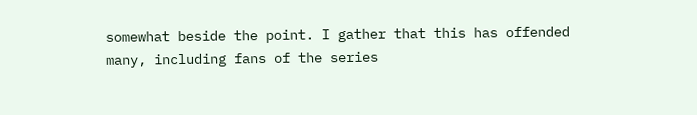somewhat beside the point. I gather that this has offended many, including fans of the series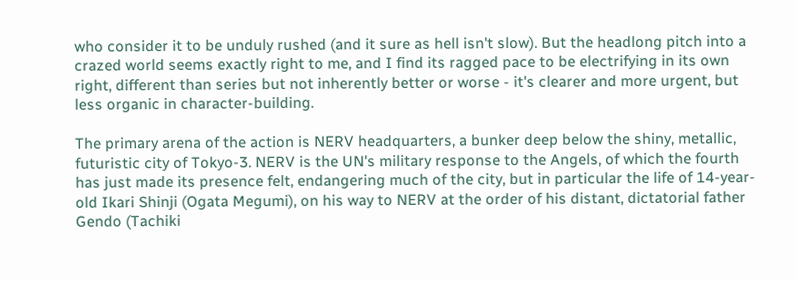who consider it to be unduly rushed (and it sure as hell isn't slow). But the headlong pitch into a crazed world seems exactly right to me, and I find its ragged pace to be electrifying in its own right, different than series but not inherently better or worse - it's clearer and more urgent, but less organic in character-building.

The primary arena of the action is NERV headquarters, a bunker deep below the shiny, metallic, futuristic city of Tokyo-3. NERV is the UN's military response to the Angels, of which the fourth has just made its presence felt, endangering much of the city, but in particular the life of 14-year-old Ikari Shinji (Ogata Megumi), on his way to NERV at the order of his distant, dictatorial father Gendo (Tachiki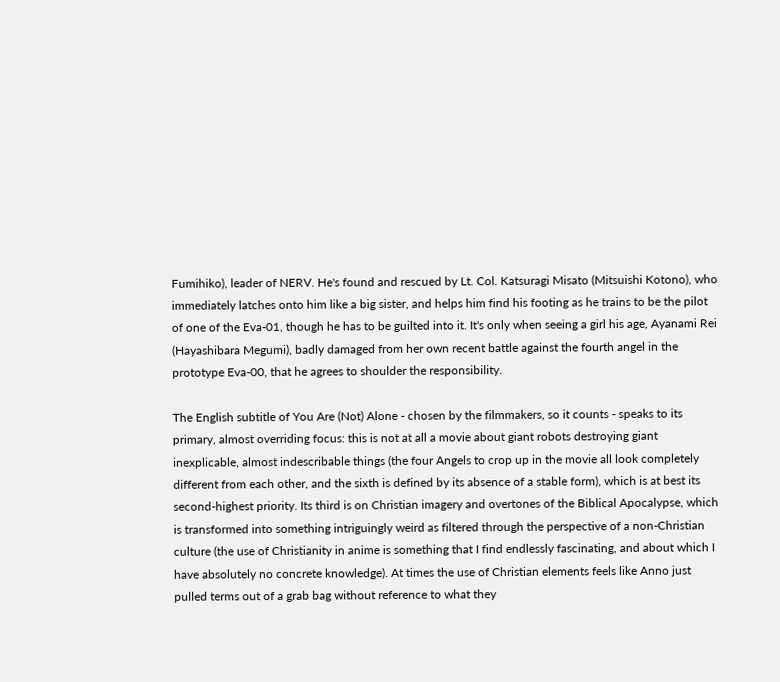Fumihiko), leader of NERV. He's found and rescued by Lt. Col. Katsuragi Misato (Mitsuishi Kotono), who immediately latches onto him like a big sister, and helps him find his footing as he trains to be the pilot of one of the Eva-01, though he has to be guilted into it. It's only when seeing a girl his age, Ayanami Rei (Hayashibara Megumi), badly damaged from her own recent battle against the fourth angel in the prototype Eva-00, that he agrees to shoulder the responsibility.

The English subtitle of You Are (Not) Alone - chosen by the filmmakers, so it counts - speaks to its primary, almost overriding focus: this is not at all a movie about giant robots destroying giant inexplicable, almost indescribable things (the four Angels to crop up in the movie all look completely different from each other, and the sixth is defined by its absence of a stable form), which is at best its second-highest priority. Its third is on Christian imagery and overtones of the Biblical Apocalypse, which is transformed into something intriguingly weird as filtered through the perspective of a non-Christian culture (the use of Christianity in anime is something that I find endlessly fascinating, and about which I have absolutely no concrete knowledge). At times the use of Christian elements feels like Anno just pulled terms out of a grab bag without reference to what they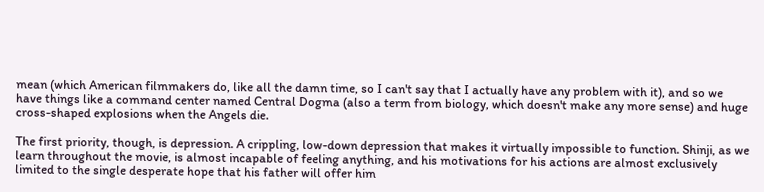mean (which American filmmakers do, like all the damn time, so I can't say that I actually have any problem with it), and so we have things like a command center named Central Dogma (also a term from biology, which doesn't make any more sense) and huge cross-shaped explosions when the Angels die.

The first priority, though, is depression. A crippling, low-down depression that makes it virtually impossible to function. Shinji, as we learn throughout the movie, is almost incapable of feeling anything, and his motivations for his actions are almost exclusively limited to the single desperate hope that his father will offer him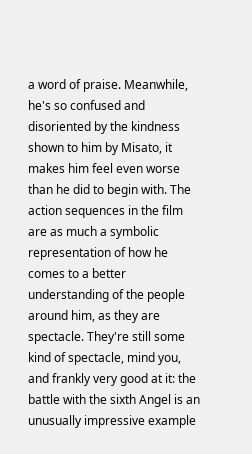a word of praise. Meanwhile, he's so confused and disoriented by the kindness shown to him by Misato, it makes him feel even worse than he did to begin with. The action sequences in the film are as much a symbolic representation of how he comes to a better understanding of the people around him, as they are spectacle. They're still some kind of spectacle, mind you, and frankly very good at it: the battle with the sixth Angel is an unusually impressive example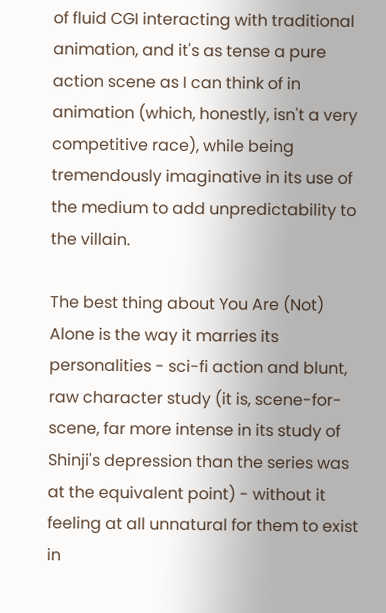of fluid CGI interacting with traditional animation, and it's as tense a pure action scene as I can think of in animation (which, honestly, isn't a very competitive race), while being tremendously imaginative in its use of the medium to add unpredictability to the villain.

The best thing about You Are (Not) Alone is the way it marries its personalities - sci-fi action and blunt, raw character study (it is, scene-for-scene, far more intense in its study of Shinji's depression than the series was at the equivalent point) - without it feeling at all unnatural for them to exist in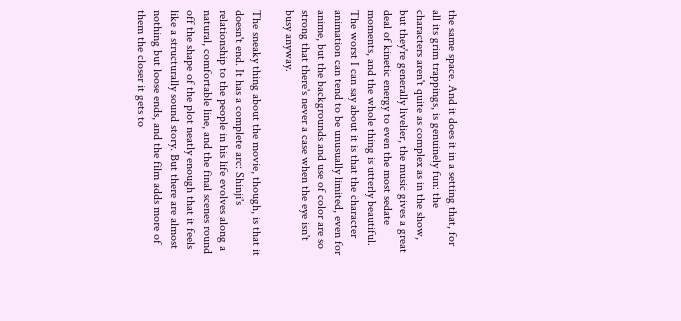the same space. And it does it in a setting that, for all its grim trappings, is genuinely fun: the characters aren't quite as complex as in the show, but they're generally livelier, the music gives a great deal of kinetic energy to even the most sedate moments, and the whole thing is utterly beautiful. The worst I can say about it is that the character animation can tend to be unusually limited, even for anime, but the backgrounds and use of color are so strong that there's never a case when the eye isn't busy anyway.

The sneaky thing about the movie, though, is that it doesn't end. It has a complete arc: Shinji's relationship to the people in his life evolves along a natural, comfortable line, and the final scenes round off the shape of the plot neatly enough that it feels like a structurally sound story. But there are almost nothing but loose ends, and the film adds more of them the closer it gets to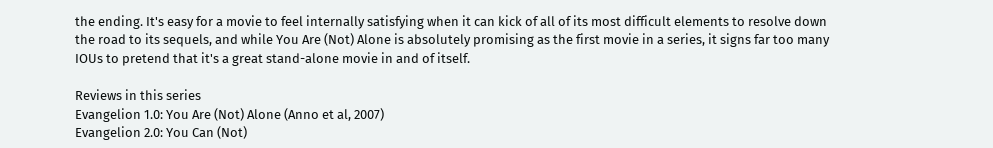the ending. It's easy for a movie to feel internally satisfying when it can kick of all of its most difficult elements to resolve down the road to its sequels, and while You Are (Not) Alone is absolutely promising as the first movie in a series, it signs far too many IOUs to pretend that it's a great stand-alone movie in and of itself.

Reviews in this series
Evangelion 1.0: You Are (Not) Alone (Anno et al, 2007)
Evangelion 2.0: You Can (Not)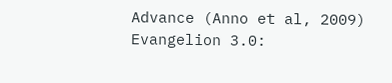Advance (Anno et al, 2009)
Evangelion 3.0: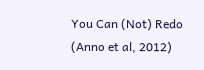You Can (Not) Redo (Anno et al, 2012)